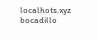localhots.xyz bocadillo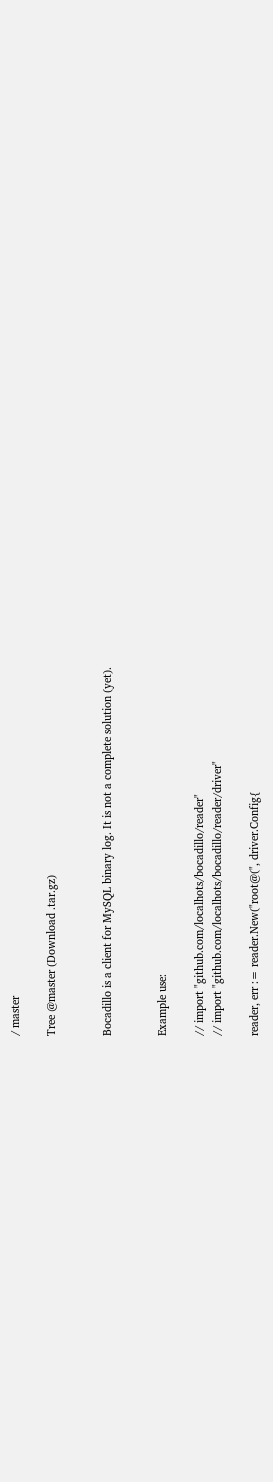/ master

Tree @master (Download .tar.gz)


Bocadillo is a client for MySQL binary log. It is not a complete solution (yet).


Example use:

// import "github.com/localhots/bocadillo/reader"
// import "github.com/localhots/bocadillo/reader/driver"

reader, err := reader.New("root@(", driver.Config{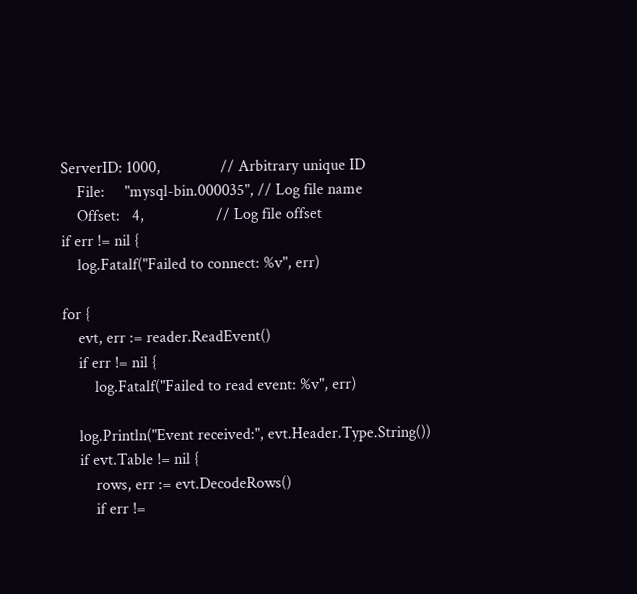ServerID: 1000,               // Arbitrary unique ID
    File:     "mysql-bin.000035", // Log file name
    Offset:   4,                  // Log file offset
if err != nil {
    log.Fatalf("Failed to connect: %v", err)

for {
    evt, err := reader.ReadEvent()
    if err != nil {
        log.Fatalf("Failed to read event: %v", err)

    log.Println("Event received:", evt.Header.Type.String())
    if evt.Table != nil {
        rows, err := evt.DecodeRows()
        if err !=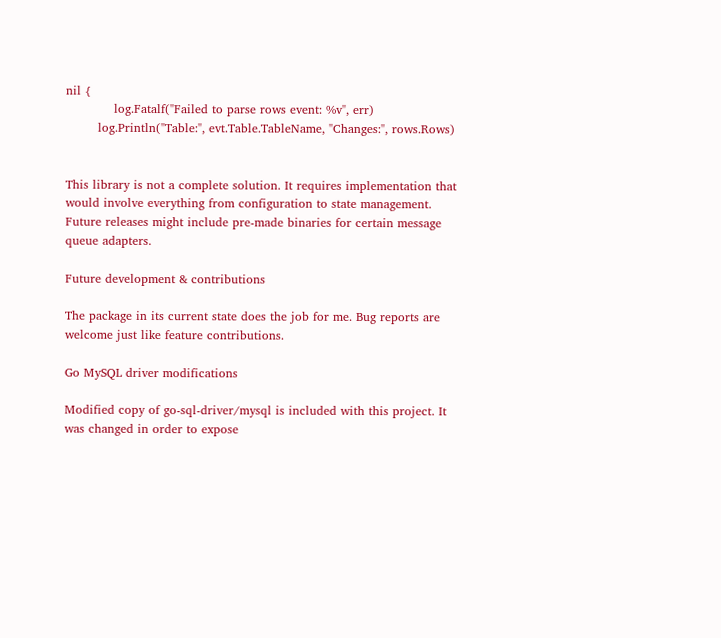nil {
            log.Fatalf("Failed to parse rows event: %v", err)
        log.Println("Table:", evt.Table.TableName, "Changes:", rows.Rows)


This library is not a complete solution. It requires implementation that would involve everything from configuration to state management. Future releases might include pre-made binaries for certain message queue adapters.

Future development & contributions

The package in its current state does the job for me. Bug reports are welcome just like feature contributions.

Go MySQL driver modifications

Modified copy of go-sql-driver/mysql is included with this project. It was changed in order to expose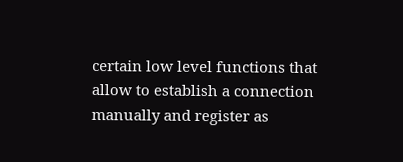certain low level functions that allow to establish a connection manually and register as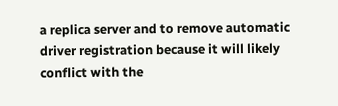a replica server and to remove automatic driver registration because it will likely conflict with the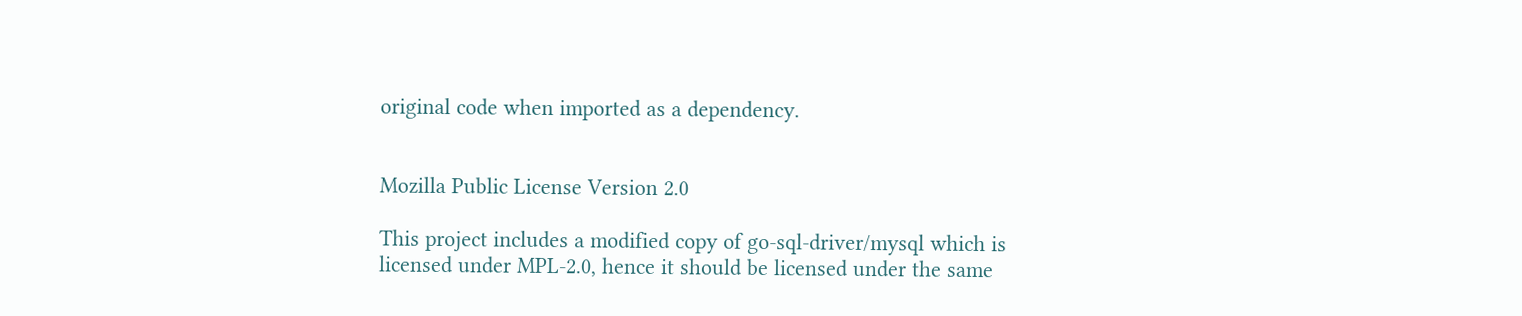original code when imported as a dependency.


Mozilla Public License Version 2.0

This project includes a modified copy of go-sql-driver/mysql which is licensed under MPL-2.0, hence it should be licensed under the same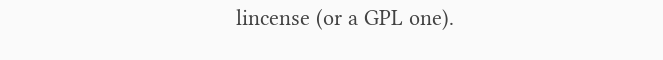lincense (or a GPL one).